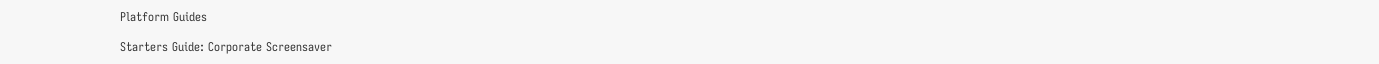Platform Guides

Starters Guide: Corporate Screensaver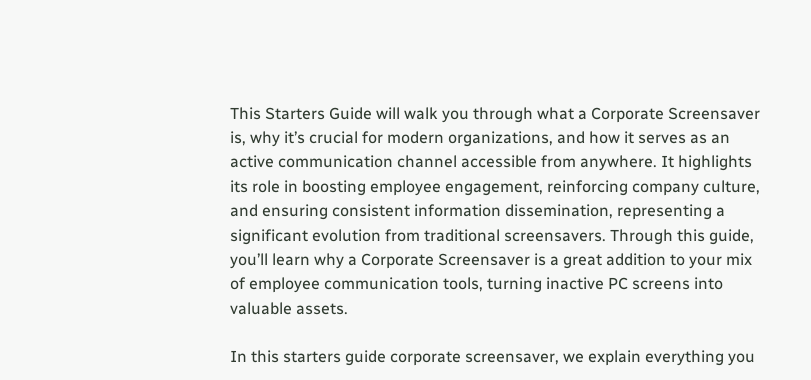This Starters Guide will walk you through what a Corporate Screensaver is, why it’s crucial for modern organizations, and how it serves as an active communication channel accessible from anywhere. It highlights its role in boosting employee engagement, reinforcing company culture, and ensuring consistent information dissemination, representing a significant evolution from traditional screensavers. Through this guide, you’ll learn why a Corporate Screensaver is a great addition to your mix of employee communication tools, turning inactive PC screens into valuable assets.

In this starters guide corporate screensaver, we explain everything you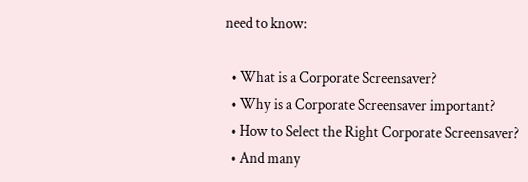need to know:

  • What is a Corporate Screensaver?
  • Why is a Corporate Screensaver important?
  • How to Select the Right Corporate Screensaver?
  • And many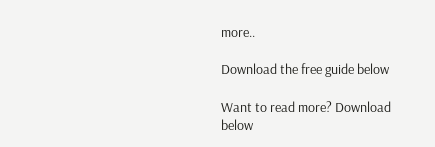more..

Download the free guide below

Want to read more? Download below